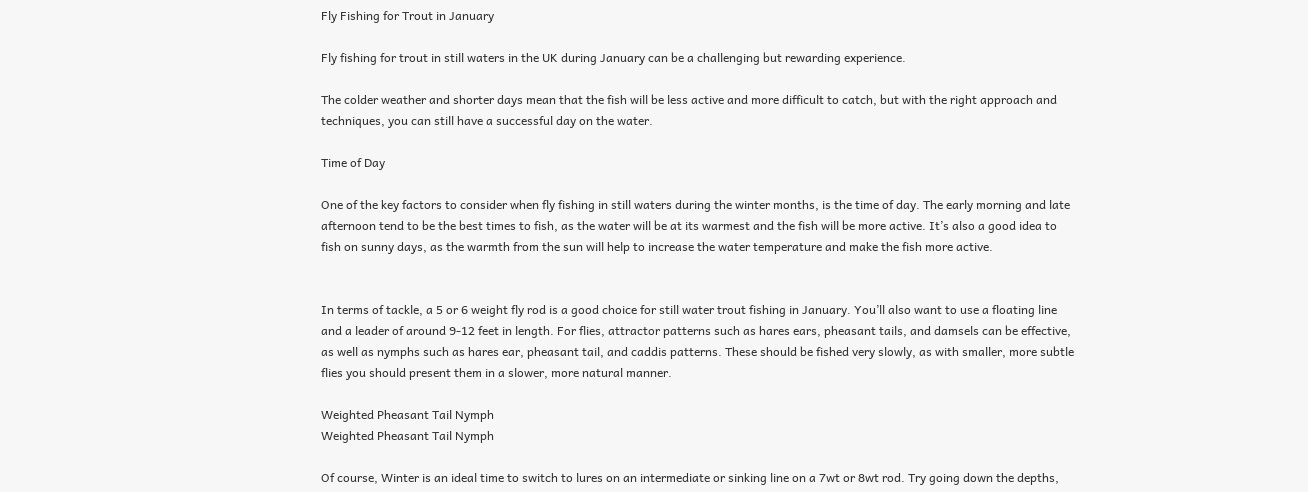Fly Fishing for Trout in January

Fly fishing for trout in still waters in the UK during January can be a challenging but rewarding experience.

The colder weather and shorter days mean that the fish will be less active and more difficult to catch, but with the right approach and techniques, you can still have a successful day on the water.

Time of Day

One of the key factors to consider when fly fishing in still waters during the winter months, is the time of day. The early morning and late afternoon tend to be the best times to fish, as the water will be at its warmest and the fish will be more active. It’s also a good idea to fish on sunny days, as the warmth from the sun will help to increase the water temperature and make the fish more active.


In terms of tackle, a 5 or 6 weight fly rod is a good choice for still water trout fishing in January. You’ll also want to use a floating line and a leader of around 9-12 feet in length. For flies, attractor patterns such as hares ears, pheasant tails, and damsels can be effective, as well as nymphs such as hares ear, pheasant tail, and caddis patterns. These should be fished very slowly, as with smaller, more subtle flies you should present them in a slower, more natural manner.

Weighted Pheasant Tail Nymph
Weighted Pheasant Tail Nymph

Of course, Winter is an ideal time to switch to lures on an intermediate or sinking line on a 7wt or 8wt rod. Try going down the depths,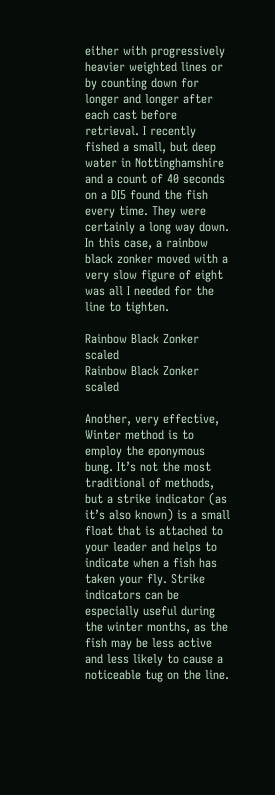either with progressively heavier weighted lines or by counting down for longer and longer after each cast before retrieval. I recently fished a small, but deep water in Nottinghamshire and a count of 40 seconds on a DI5 found the fish every time. They were certainly a long way down. In this case, a rainbow black zonker moved with a very slow figure of eight was all I needed for the line to tighten.

Rainbow Black Zonker scaled
Rainbow Black Zonker scaled

Another, very effective, Winter method is to employ the eponymous bung. It’s not the most traditional of methods, but a strike indicator (as it’s also known) is a small float that is attached to your leader and helps to indicate when a fish has taken your fly. Strike indicators can be especially useful during the winter months, as the fish may be less active and less likely to cause a noticeable tug on the line.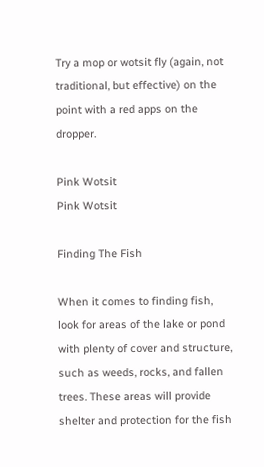Try a mop or wotsit fly (again, not traditional, but effective) on the point with a red apps on the dropper.

Pink Wotsit
Pink Wotsit

Finding The Fish

When it comes to finding fish, look for areas of the lake or pond with plenty of cover and structure, such as weeds, rocks, and fallen trees. These areas will provide shelter and protection for the fish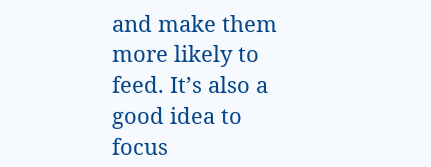and make them more likely to feed. It’s also a good idea to focus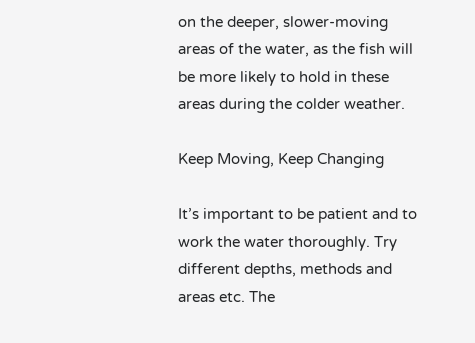on the deeper, slower-moving areas of the water, as the fish will be more likely to hold in these areas during the colder weather.

Keep Moving, Keep Changing

It’s important to be patient and to work the water thoroughly. Try different depths, methods and areas etc. The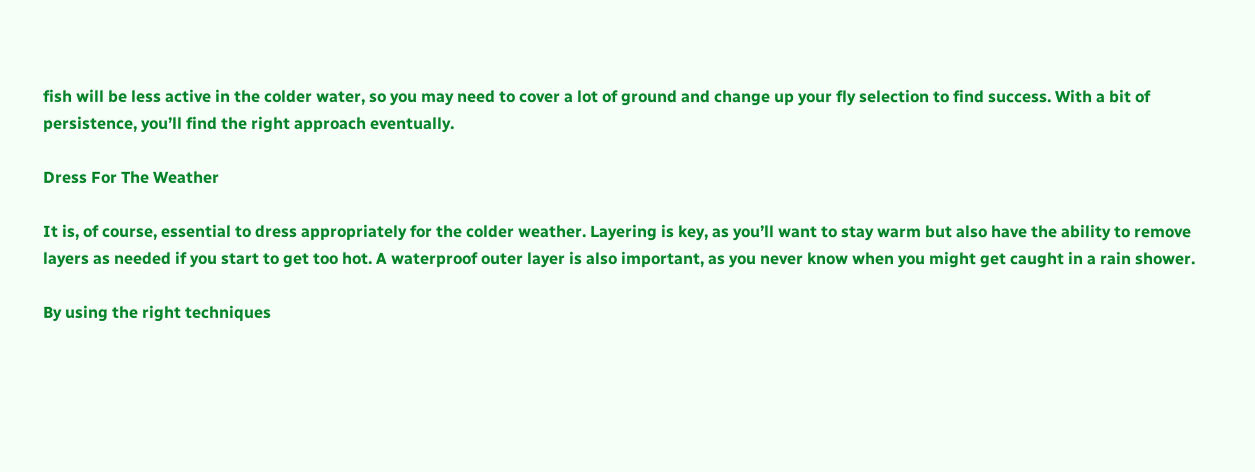fish will be less active in the colder water, so you may need to cover a lot of ground and change up your fly selection to find success. With a bit of persistence, you’ll find the right approach eventually.

Dress For The Weather

It is, of course, essential to dress appropriately for the colder weather. Layering is key, as you’ll want to stay warm but also have the ability to remove layers as needed if you start to get too hot. A waterproof outer layer is also important, as you never know when you might get caught in a rain shower.

By using the right techniques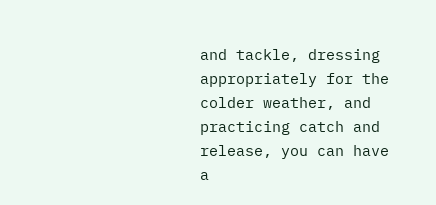and tackle, dressing appropriately for the colder weather, and practicing catch and release, you can have a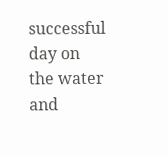successful day on the water and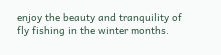enjoy the beauty and tranquility of fly fishing in the winter months.